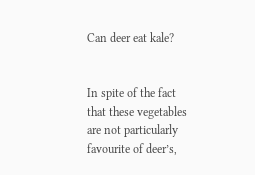Can deer eat kale?


In spite of the fact that these vegetables are not particularly favourite of deer’s,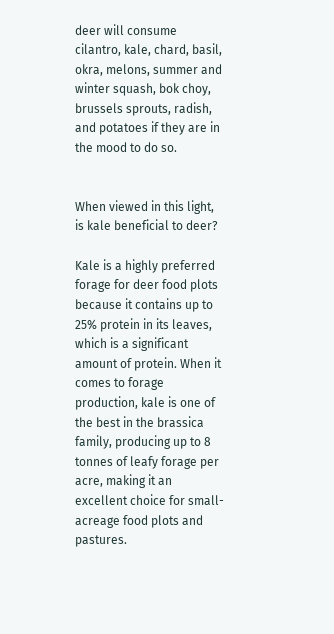deer will consume cilantro, kale, chard, basil, okra, melons, summer and winter squash, bok choy, brussels sprouts, radish, and potatoes if they are in the mood to do so.


When viewed in this light, is kale beneficial to deer?

Kale is a highly preferred forage for deer food plots because it contains up to 25% protein in its leaves, which is a significant amount of protein. When it comes to forage production, kale is one of the best in the brassica family, producing up to 8 tonnes of leafy forage per acre, making it an excellent choice for small-acreage food plots and pastures.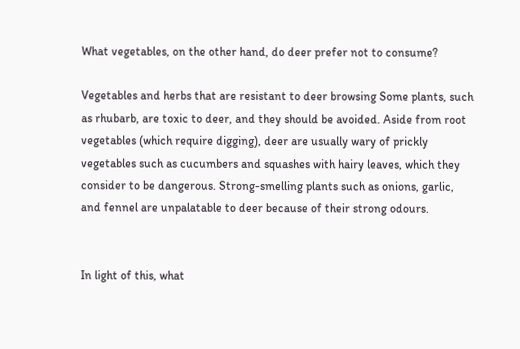What vegetables, on the other hand, do deer prefer not to consume?

Vegetables and herbs that are resistant to deer browsing Some plants, such as rhubarb, are toxic to deer, and they should be avoided. Aside from root vegetables (which require digging), deer are usually wary of prickly vegetables such as cucumbers and squashes with hairy leaves, which they consider to be dangerous. Strong-smelling plants such as onions, garlic, and fennel are unpalatable to deer because of their strong odours.


In light of this, what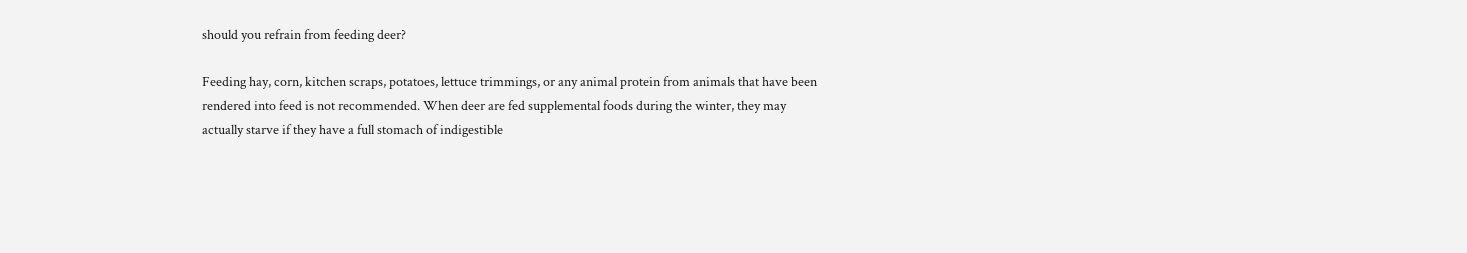should you refrain from feeding deer?

Feeding hay, corn, kitchen scraps, potatoes, lettuce trimmings, or any animal protein from animals that have been rendered into feed is not recommended. When deer are fed supplemental foods during the winter, they may actually starve if they have a full stomach of indigestible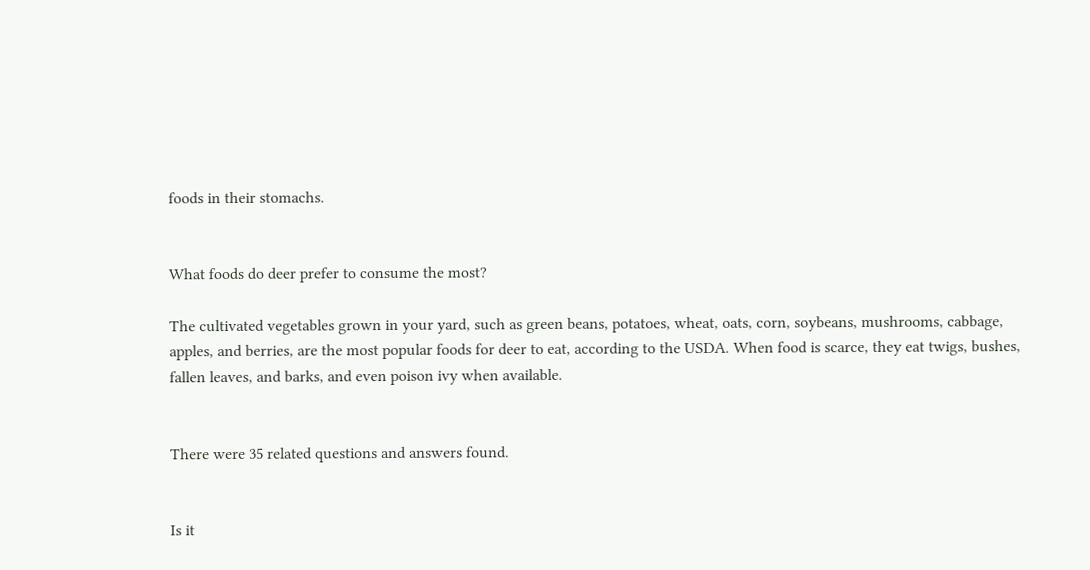foods in their stomachs.


What foods do deer prefer to consume the most?

The cultivated vegetables grown in your yard, such as green beans, potatoes, wheat, oats, corn, soybeans, mushrooms, cabbage, apples, and berries, are the most popular foods for deer to eat, according to the USDA. When food is scarce, they eat twigs, bushes, fallen leaves, and barks, and even poison ivy when available.


There were 35 related questions and answers found.


Is it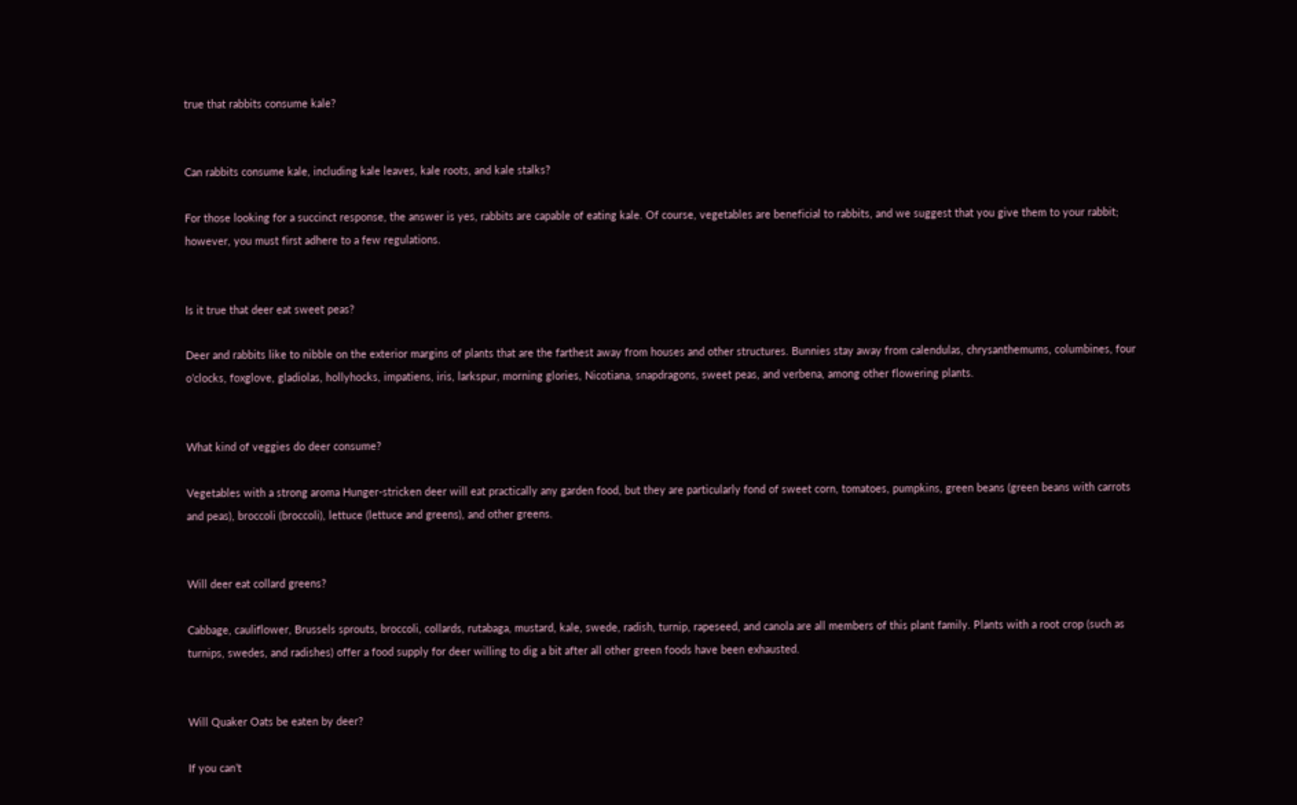true that rabbits consume kale?


Can rabbits consume kale, including kale leaves, kale roots, and kale stalks?

For those looking for a succinct response, the answer is yes, rabbits are capable of eating kale. Of course, vegetables are beneficial to rabbits, and we suggest that you give them to your rabbit; however, you must first adhere to a few regulations.


Is it true that deer eat sweet peas?

Deer and rabbits like to nibble on the exterior margins of plants that are the farthest away from houses and other structures. Bunnies stay away from calendulas, chrysanthemums, columbines, four o’clocks, foxglove, gladiolas, hollyhocks, impatiens, iris, larkspur, morning glories, Nicotiana, snapdragons, sweet peas, and verbena, among other flowering plants.


What kind of veggies do deer consume?

Vegetables with a strong aroma Hunger-stricken deer will eat practically any garden food, but they are particularly fond of sweet corn, tomatoes, pumpkins, green beans (green beans with carrots and peas), broccoli (broccoli), lettuce (lettuce and greens), and other greens.


Will deer eat collard greens?

Cabbage, cauliflower, Brussels sprouts, broccoli, collards, rutabaga, mustard, kale, swede, radish, turnip, rapeseed, and canola are all members of this plant family. Plants with a root crop (such as turnips, swedes, and radishes) offer a food supply for deer willing to dig a bit after all other green foods have been exhausted.


Will Quaker Oats be eaten by deer?

If you can’t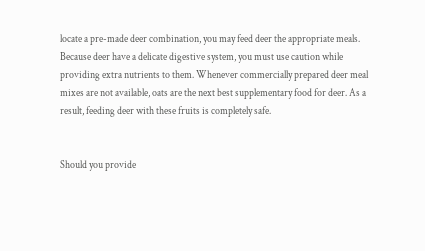locate a pre-made deer combination, you may feed deer the appropriate meals. Because deer have a delicate digestive system, you must use caution while providing extra nutrients to them. Whenever commercially prepared deer meal mixes are not available, oats are the next best supplementary food for deer. As a result, feeding deer with these fruits is completely safe.


Should you provide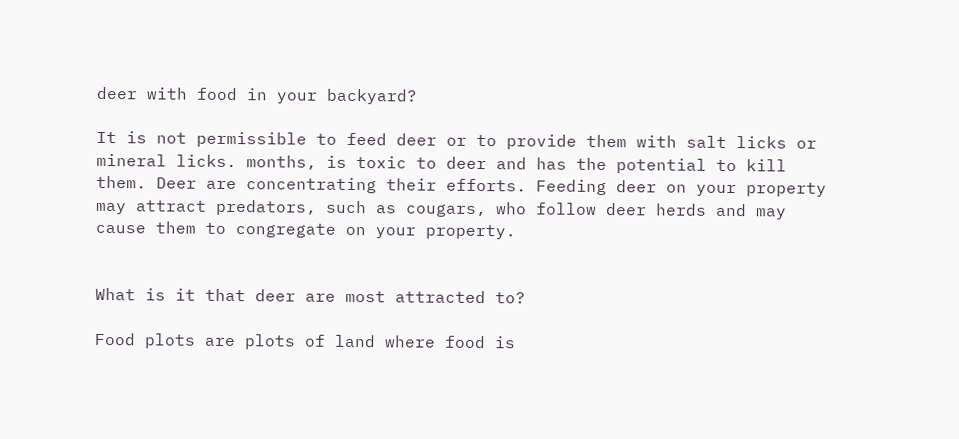deer with food in your backyard?

It is not permissible to feed deer or to provide them with salt licks or mineral licks. months, is toxic to deer and has the potential to kill them. Deer are concentrating their efforts. Feeding deer on your property may attract predators, such as cougars, who follow deer herds and may cause them to congregate on your property.


What is it that deer are most attracted to?

Food plots are plots of land where food is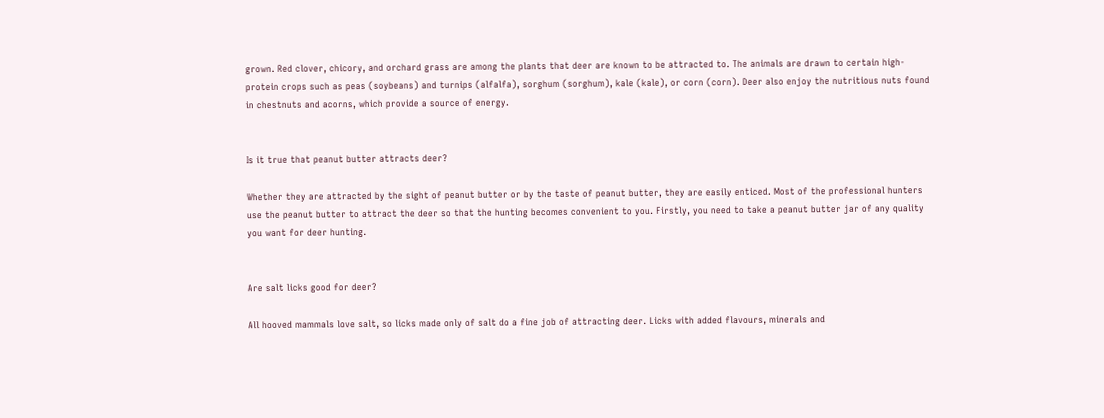grown. Red clover, chicory, and orchard grass are among the plants that deer are known to be attracted to. The animals are drawn to certain high-protein crops such as peas (soybeans) and turnips (alfalfa), sorghum (sorghum), kale (kale), or corn (corn). Deer also enjoy the nutritious nuts found in chestnuts and acorns, which provide a source of energy.


Is it true that peanut butter attracts deer?

Whether they are attracted by the sight of peanut butter or by the taste of peanut butter, they are easily enticed. Most of the professional hunters use the peanut butter to attract the deer so that the hunting becomes convenient to you. Firstly, you need to take a peanut butter jar of any quality you want for deer hunting.


Are salt licks good for deer?

All hooved mammals love salt, so licks made only of salt do a fine job of attracting deer. Licks with added flavours, minerals and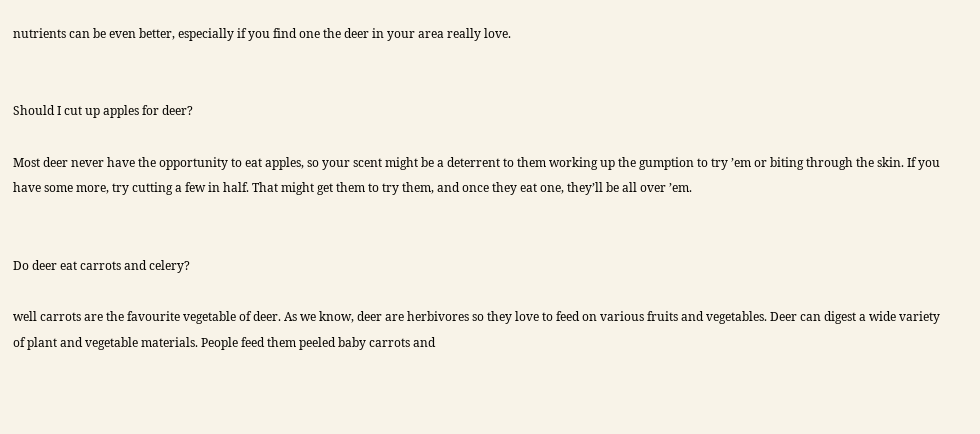nutrients can be even better, especially if you find one the deer in your area really love.


Should I cut up apples for deer?

Most deer never have the opportunity to eat apples, so your scent might be a deterrent to them working up the gumption to try ’em or biting through the skin. If you have some more, try cutting a few in half. That might get them to try them, and once they eat one, they’ll be all over ’em.


Do deer eat carrots and celery?

well carrots are the favourite vegetable of deer. As we know, deer are herbivores so they love to feed on various fruits and vegetables. Deer can digest a wide variety of plant and vegetable materials. People feed them peeled baby carrots and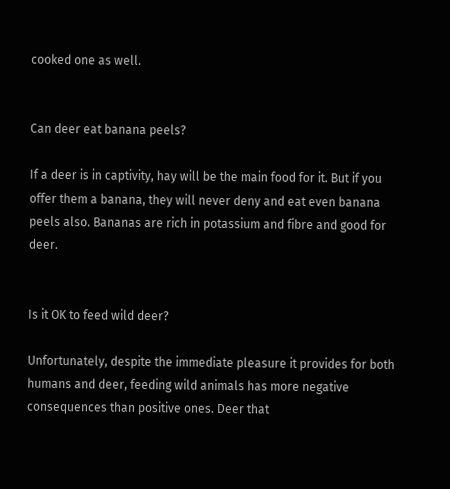cooked one as well.


Can deer eat banana peels?

If a deer is in captivity, hay will be the main food for it. But if you offer them a banana, they will never deny and eat even banana peels also. Bananas are rich in potassium and fibre and good for deer.


Is it OK to feed wild deer?

Unfortunately, despite the immediate pleasure it provides for both humans and deer, feeding wild animals has more negative consequences than positive ones. Deer that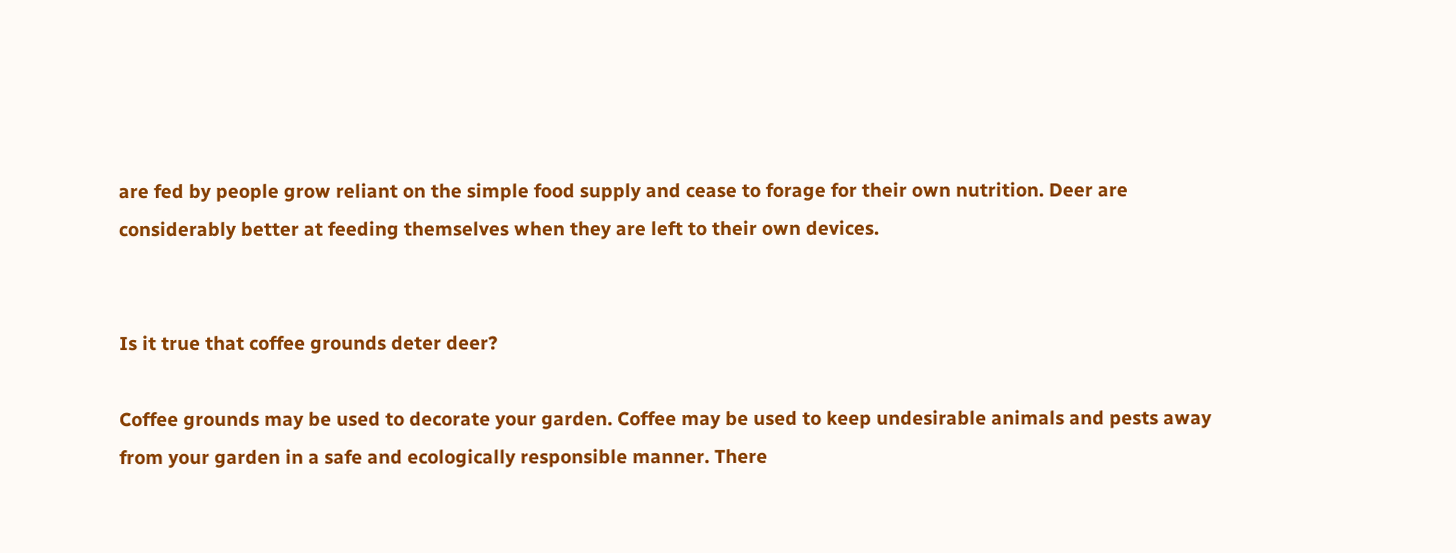are fed by people grow reliant on the simple food supply and cease to forage for their own nutrition. Deer are considerably better at feeding themselves when they are left to their own devices.


Is it true that coffee grounds deter deer?

Coffee grounds may be used to decorate your garden. Coffee may be used to keep undesirable animals and pests away from your garden in a safe and ecologically responsible manner. There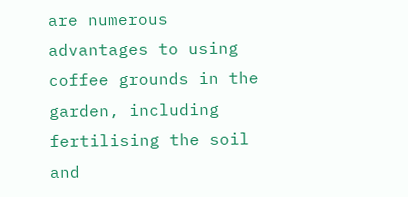are numerous advantages to using coffee grounds in the garden, including fertilising the soil and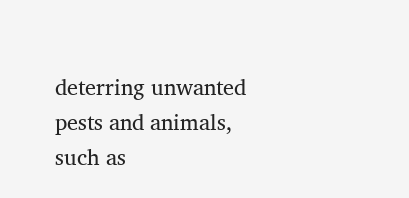deterring unwanted pests and animals, such as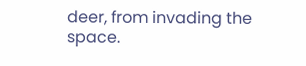deer, from invading the space.